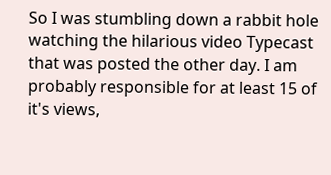So I was stumbling down a rabbit hole watching the hilarious video Typecast that was posted the other day. I am probably responsible for at least 15 of it's views,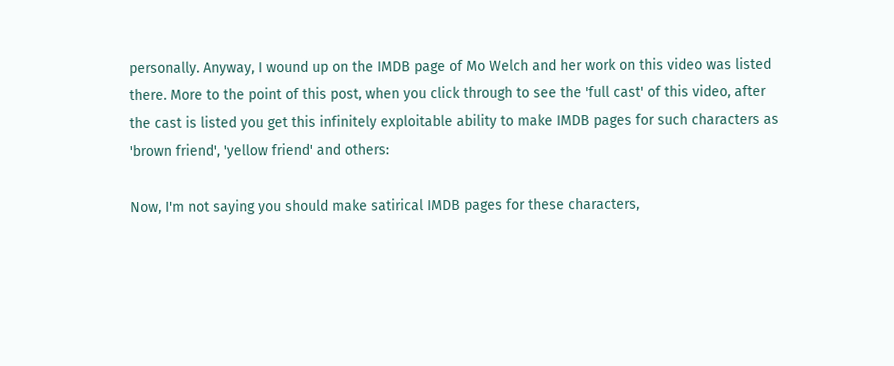personally. Anyway, I wound up on the IMDB page of Mo Welch and her work on this video was listed there. More to the point of this post, when you click through to see the 'full cast' of this video, after the cast is listed you get this infinitely exploitable ability to make IMDB pages for such characters as 'brown friend', 'yellow friend' and others:

Now, I'm not saying you should make satirical IMDB pages for these characters,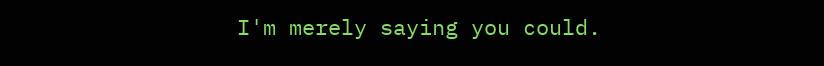I'm merely saying you could.